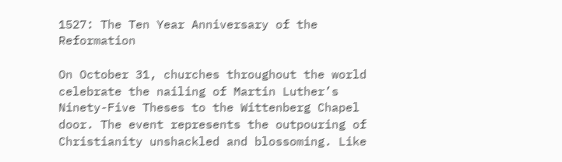1527: The Ten Year Anniversary of the Reformation

On October 31, churches throughout the world celebrate the nailing of Martin Luther’s Ninety-Five Theses to the Wittenberg Chapel door. The event represents the outpouring of Christianity unshackled and blossoming. Like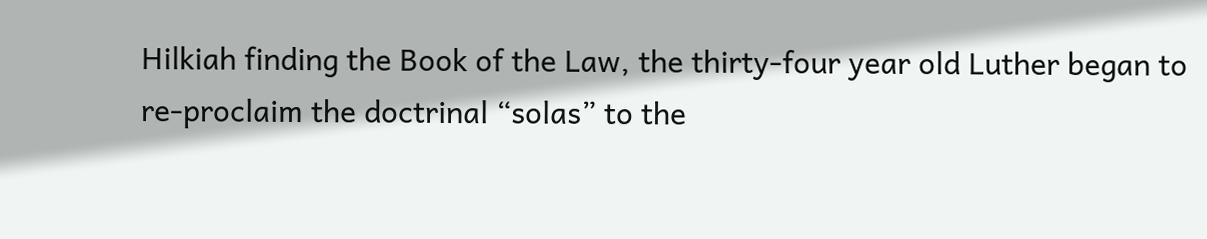Hilkiah finding the Book of the Law, the thirty-four year old Luther began to re-proclaim the doctrinal “solas” to the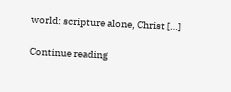world: scripture alone, Christ […]

Continue reading